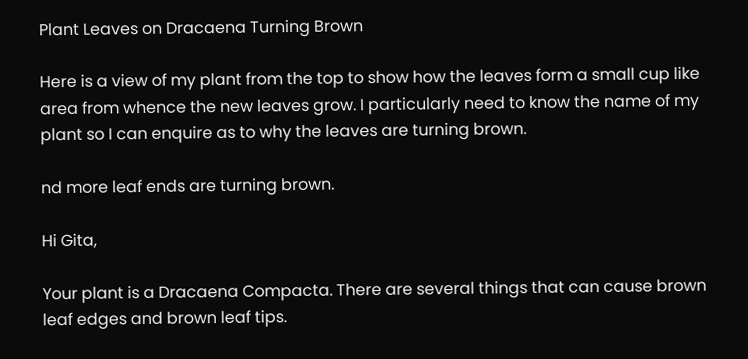Plant Leaves on Dracaena Turning Brown

Here is a view of my plant from the top to show how the leaves form a small cup like area from whence the new leaves grow. I particularly need to know the name of my plant so I can enquire as to why the leaves are turning brown.

nd more leaf ends are turning brown.

Hi Gita,

Your plant is a Dracaena Compacta. There are several things that can cause brown leaf edges and brown leaf tips.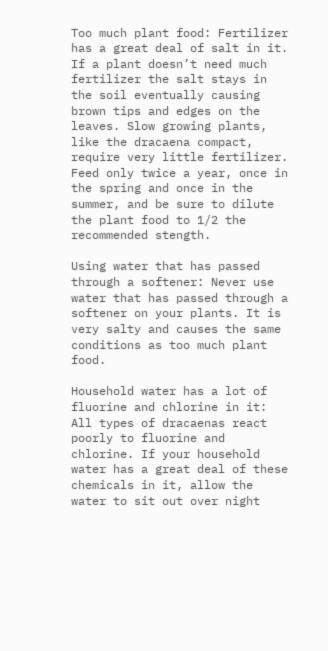Too much plant food: Fertilizer has a great deal of salt in it. If a plant doesn’t need much fertilizer the salt stays in the soil eventually causing brown tips and edges on the leaves. Slow growing plants, like the dracaena compact, require very little fertilizer. Feed only twice a year, once in the spring and once in the summer, and be sure to dilute the plant food to 1/2 the recommended stength.

Using water that has passed through a softener: Never use water that has passed through a softener on your plants. It is very salty and causes the same conditions as too much plant food.

Household water has a lot of fluorine and chlorine in it: All types of dracaenas react poorly to fluorine and chlorine. If your household water has a great deal of these chemicals in it, allow the water to sit out over night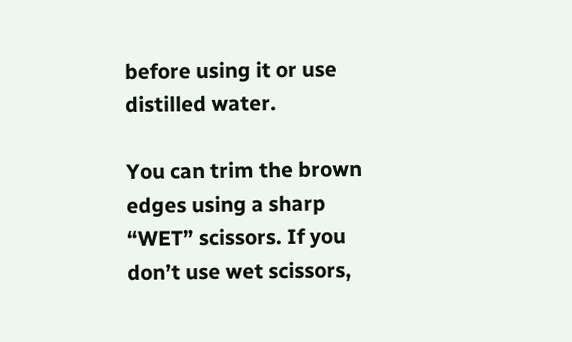before using it or use distilled water.

You can trim the brown edges using a sharp “WET” scissors. If you don’t use wet scissors,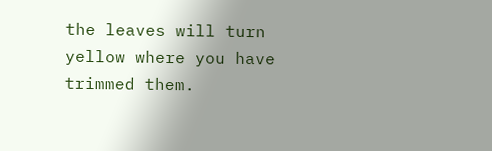the leaves will turn yellow where you have trimmed them.